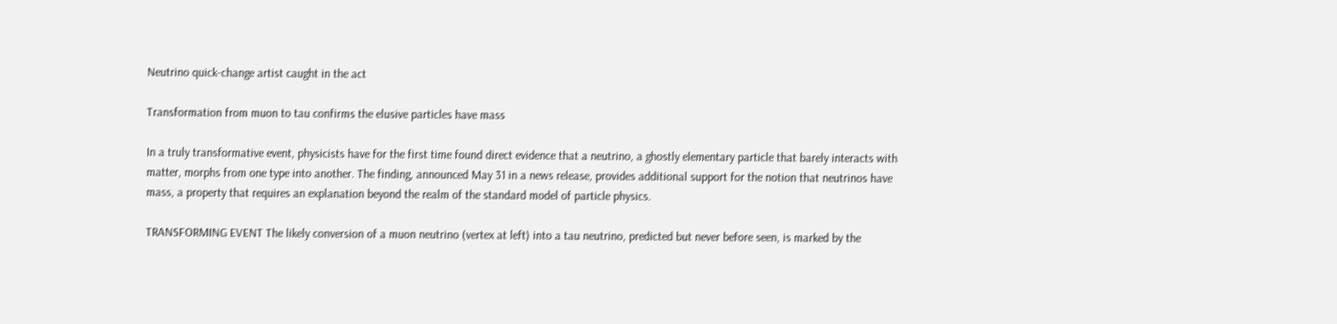Neutrino quick-change artist caught in the act

Transformation from muon to tau confirms the elusive particles have mass

In a truly transformative event, physicists have for the first time found direct evidence that a neutrino, a ghostly elementary particle that barely interacts with matter, morphs from one type into another. The finding, announced May 31 in a news release, provides additional support for the notion that neutrinos have mass, a property that requires an explanation beyond the realm of the standard model of particle physics.

TRANSFORMING EVENT The likely conversion of a muon neutrino (vertex at left) into a tau neutrino, predicted but never before seen, is marked by the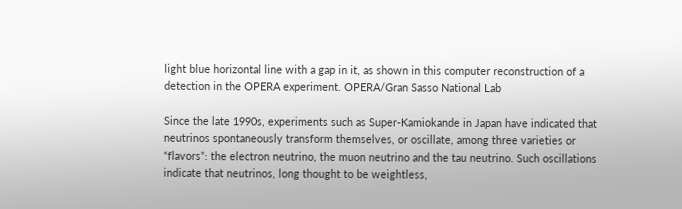light blue horizontal line with a gap in it, as shown in this computer reconstruction of a detection in the OPERA experiment. OPERA/Gran Sasso National Lab

Since the late 1990s, experiments such as Super-Kamiokande in Japan have indicated that neutrinos spontaneously transform themselves, or oscillate, among three varieties or “flavors”: the electron neutrino, the muon neutrino and the tau neutrino. Such oscillations indicate that neutrinos, long thought to be weightless,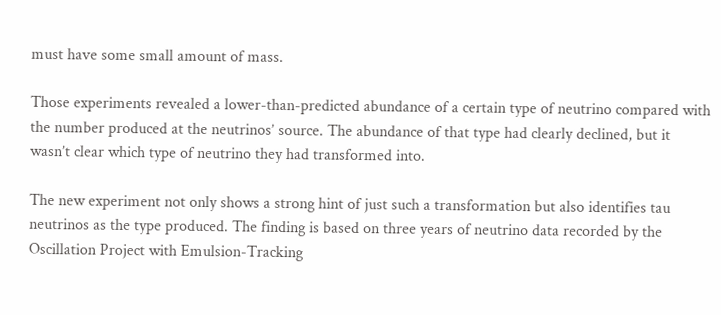must have some small amount of mass.

Those experiments revealed a lower-than-predicted abundance of a certain type of neutrino compared with the number produced at the neutrinos’ source. The abundance of that type had clearly declined, but it wasn’t clear which type of neutrino they had transformed into.

The new experiment not only shows a strong hint of just such a transformation but also identifies tau neutrinos as the type produced. The finding is based on three years of neutrino data recorded by the Oscillation Project with Emulsion-Tracking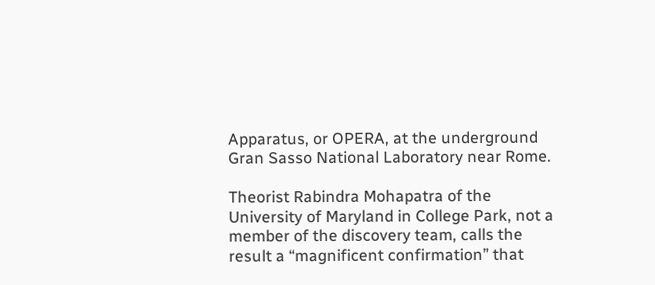Apparatus, or OPERA, at the underground Gran Sasso National Laboratory near Rome.

Theorist Rabindra Mohapatra of the University of Maryland in College Park, not a member of the discovery team, calls the result a “magnificent confirmation” that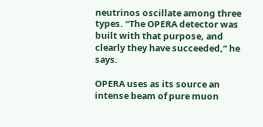neutrinos oscillate among three types. “The OPERA detector was built with that purpose, and clearly they have succeeded,” he says.

OPERA uses as its source an intense beam of pure muon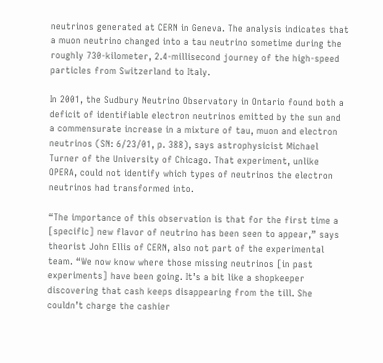neutrinos generated at CERN in Geneva. The analysis indicates that a muon neutrino changed into a tau neutrino sometime during the roughly 730-kilometer, 2.4-millisecond journey of the high-speed particles from Switzerland to Italy.

In 2001, the Sudbury Neutrino Observatory in Ontario found both a deficit of identifiable electron neutrinos emitted by the sun and a commensurate increase in a mixture of tau, muon and electron neutrinos (SN: 6/23/01, p. 388), says astrophysicist Michael Turner of the University of Chicago. That experiment, unlike OPERA, could not identify which types of neutrinos the electron neutrinos had transformed into.

“The importance of this observation is that for the first time a [specific] new flavor of neutrino has been seen to appear,” says theorist John Ellis of CERN, also not part of the experimental team. “We now know where those missing neutrinos [in past experiments] have been going. It’s a bit like a shopkeeper discovering that cash keeps disappearing from the till. She couldn’t charge the cashier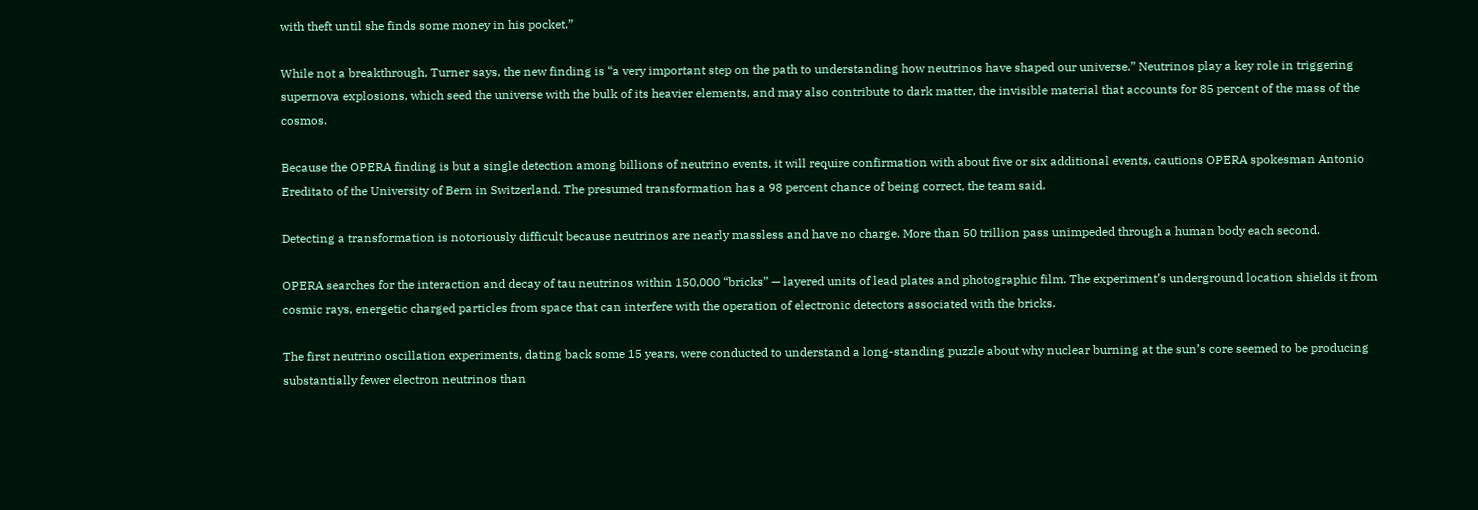with theft until she finds some money in his pocket.”

While not a breakthrough, Turner says, the new finding is “a very important step on the path to understanding how neutrinos have shaped our universe.” Neutrinos play a key role in triggering supernova explosions, which seed the universe with the bulk of its heavier elements, and may also contribute to dark matter, the invisible material that accounts for 85 percent of the mass of the cosmos.

Because the OPERA finding is but a single detection among billions of neutrino events, it will require confirmation with about five or six additional events, cautions OPERA spokesman Antonio Ereditato of the University of Bern in Switzerland. The presumed transformation has a 98 percent chance of being correct, the team said.

Detecting a transformation is notoriously difficult because neutrinos are nearly massless and have no charge. More than 50 trillion pass unimpeded through a human body each second.

OPERA searches for the interaction and decay of tau neutrinos within 150,000 “bricks” — layered units of lead plates and photographic film. The experiment’s underground location shields it from cosmic rays, energetic charged particles from space that can interfere with the operation of electronic detectors associated with the bricks.

The first neutrino oscillation experiments, dating back some 15 years, were conducted to understand a long-standing puzzle about why nuclear burning at the sun’s core seemed to be producing substantially fewer electron neutrinos than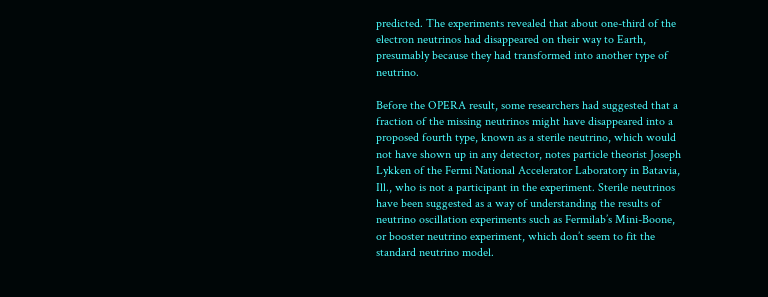predicted. The experiments revealed that about one-third of the electron neutrinos had disappeared on their way to Earth, presumably because they had transformed into another type of neutrino.

Before the OPERA result, some researchers had suggested that a fraction of the missing neutrinos might have disappeared into a proposed fourth type, known as a sterile neutrino, which would not have shown up in any detector, notes particle theorist Joseph Lykken of the Fermi National Accelerator Laboratory in Batavia, Ill., who is not a participant in the experiment. Sterile neutrinos have been suggested as a way of understanding the results of neutrino oscillation experiments such as Fermilab’s Mini-Boone, or booster neutrino experiment, which don’t seem to fit the standard neutrino model.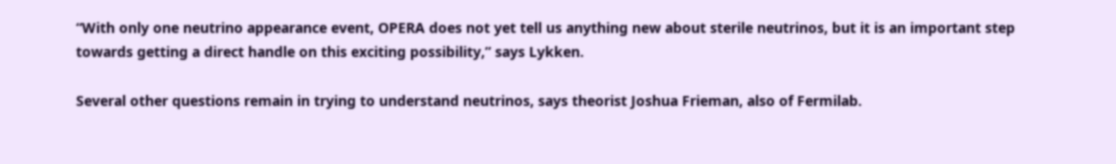“With only one neutrino appearance event, OPERA does not yet tell us anything new about sterile neutrinos, but it is an important step towards getting a direct handle on this exciting possibility,” says Lykken.

Several other questions remain in trying to understand neutrinos, says theorist Joshua Frieman, also of Fermilab.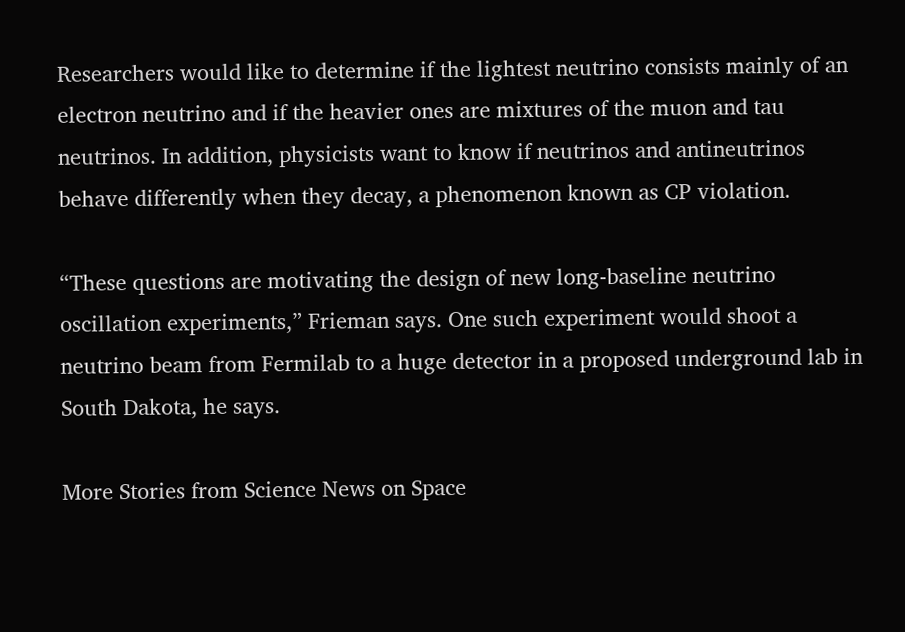Researchers would like to determine if the lightest neutrino consists mainly of an electron neutrino and if the heavier ones are mixtures of the muon and tau neutrinos. In addition, physicists want to know if neutrinos and antineutrinos behave differently when they decay, a phenomenon known as CP violation.

“These questions are motivating the design of new long-baseline neutrino oscillation experiments,” Frieman says. One such experiment would shoot a neutrino beam from Fermilab to a huge detector in a proposed underground lab in South Dakota, he says.

More Stories from Science News on Space